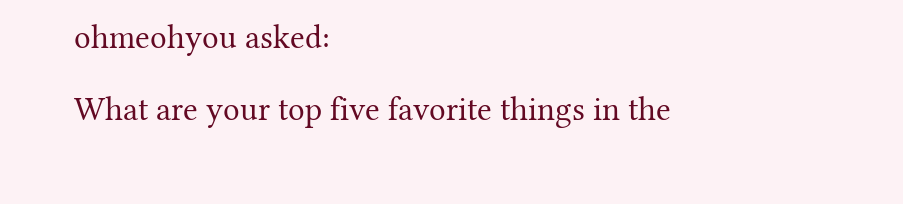ohmeohyou asked:

What are your top five favorite things in the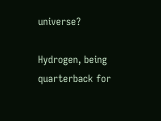universe?

Hydrogen, being quarterback for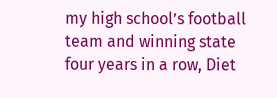my high school’s football team and winning state four years in a row, Diet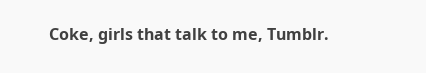Coke, girls that talk to me, Tumblr.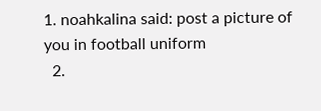1. noahkalina said: post a picture of you in football uniform
  2.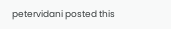petervidani posted this